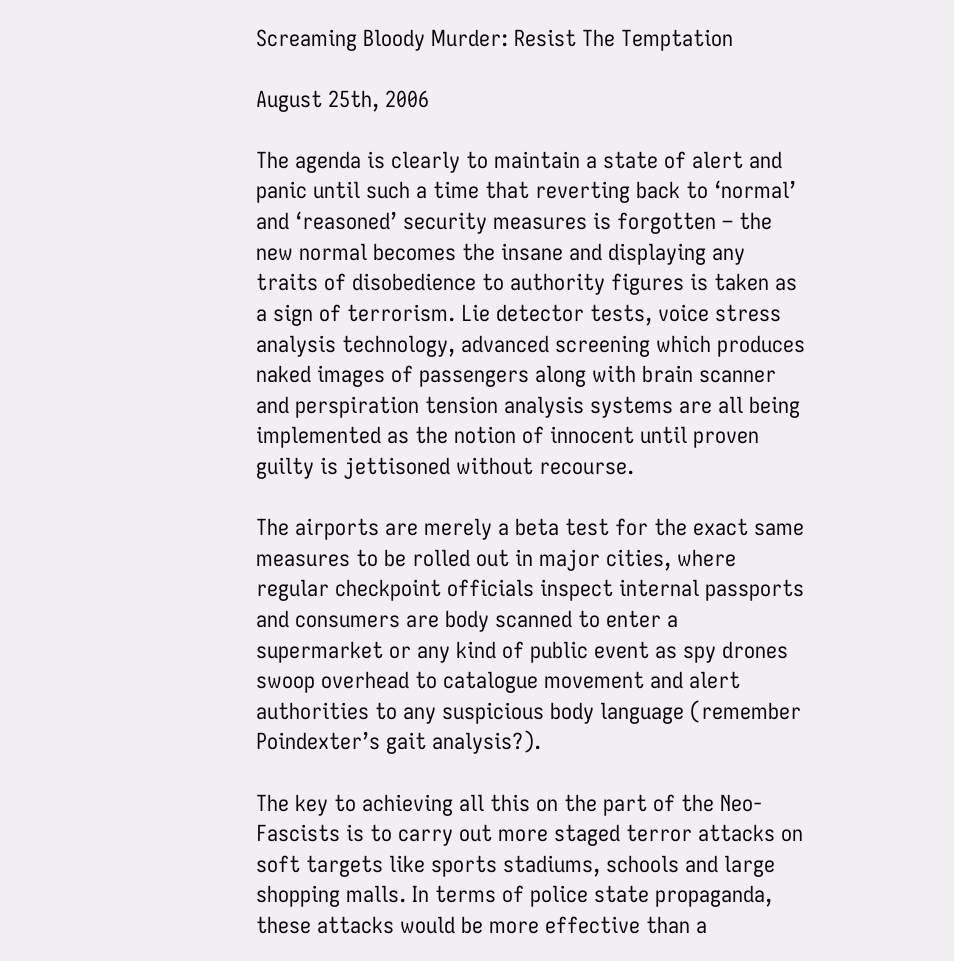Screaming Bloody Murder: Resist The Temptation

August 25th, 2006

The agenda is clearly to maintain a state of alert and panic until such a time that reverting back to ‘normal’ and ‘reasoned’ security measures is forgotten – the new normal becomes the insane and displaying any traits of disobedience to authority figures is taken as a sign of terrorism. Lie detector tests, voice stress analysis technology, advanced screening which produces naked images of passengers along with brain scanner and perspiration tension analysis systems are all being implemented as the notion of innocent until proven guilty is jettisoned without recourse.

The airports are merely a beta test for the exact same measures to be rolled out in major cities, where regular checkpoint officials inspect internal passports and consumers are body scanned to enter a supermarket or any kind of public event as spy drones swoop overhead to catalogue movement and alert authorities to any suspicious body language (remember Poindexter’s gait analysis?).

The key to achieving all this on the part of the Neo-Fascists is to carry out more staged terror attacks on soft targets like sports stadiums, schools and large shopping malls. In terms of police state propaganda, these attacks would be more effective than a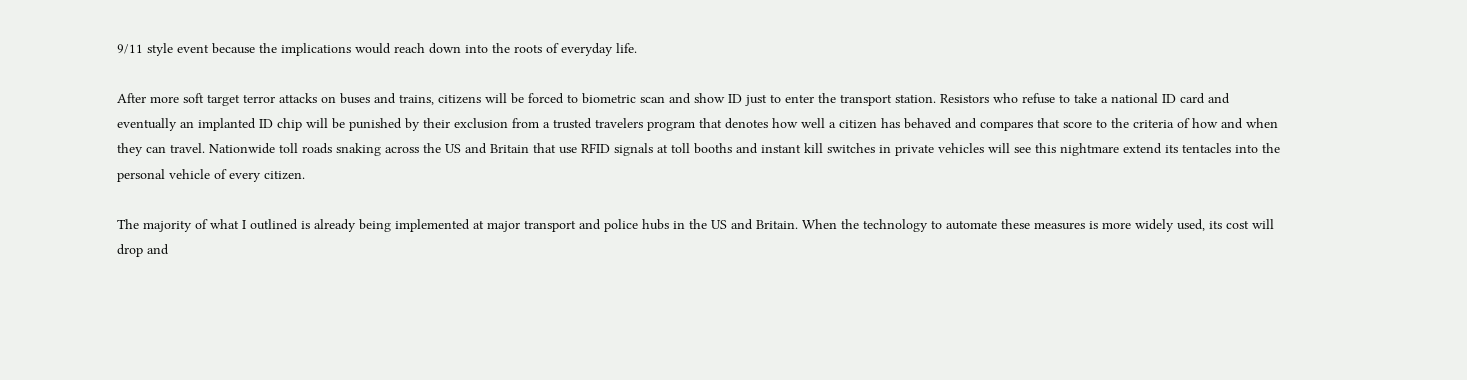9/11 style event because the implications would reach down into the roots of everyday life.

After more soft target terror attacks on buses and trains, citizens will be forced to biometric scan and show ID just to enter the transport station. Resistors who refuse to take a national ID card and eventually an implanted ID chip will be punished by their exclusion from a trusted travelers program that denotes how well a citizen has behaved and compares that score to the criteria of how and when they can travel. Nationwide toll roads snaking across the US and Britain that use RFID signals at toll booths and instant kill switches in private vehicles will see this nightmare extend its tentacles into the personal vehicle of every citizen.

The majority of what I outlined is already being implemented at major transport and police hubs in the US and Britain. When the technology to automate these measures is more widely used, its cost will drop and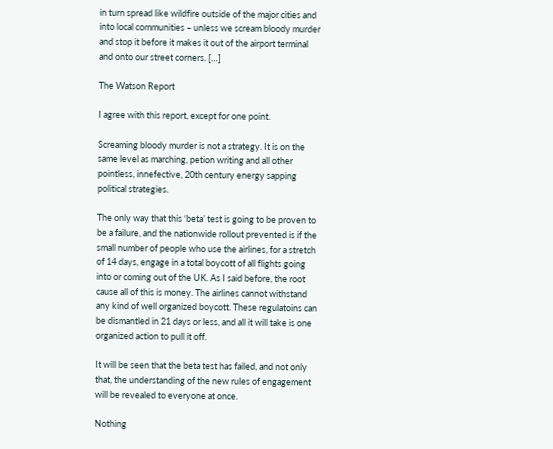in turn spread like wildfire outside of the major cities and into local communities – unless we scream bloody murder and stop it before it makes it out of the airport terminal and onto our street corners. […]

The Watson Report

I agree with this report, except for one point.

Screaming bloody murder is not a strategy. It is on the same level as marching, petion writing and all other pointless, innefective, 20th century energy sapping political strategies.

The only way that this ‘beta’ test is going to be proven to be a failure, and the nationwide rollout prevented is if the small number of people who use the airlines, for a stretch of 14 days, engage in a total boycott of all flights going into or coming out of the UK. As I said before, the root cause all of this is money. The airlines cannot withstand any kind of well organized boycott. These regulatoins can be dismantled in 21 days or less, and all it will take is one organized action to pull it off.

It will be seen that the beta test has failed, and not only that, the understanding of the new rules of engagement will be revealed to everyone at once.

Nothing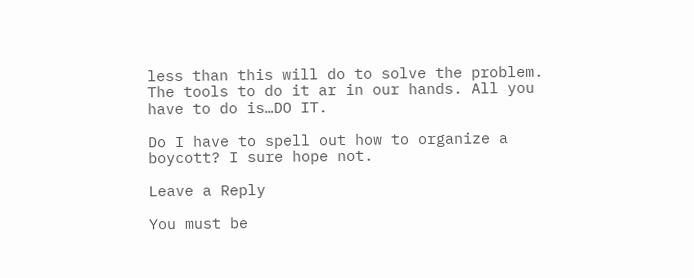less than this will do to solve the problem. The tools to do it ar in our hands. All you have to do is…DO IT.

Do I have to spell out how to organize a boycott? I sure hope not.

Leave a Reply

You must be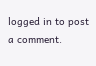logged in to post a comment.